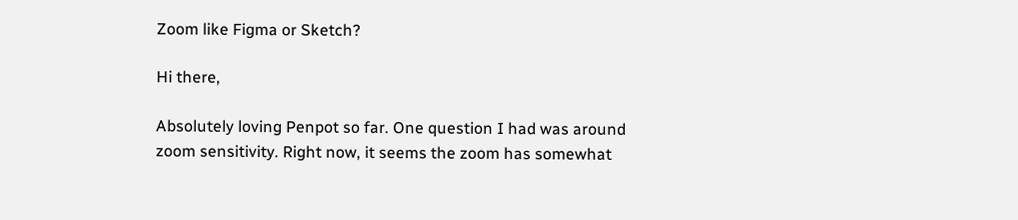Zoom like Figma or Sketch?

Hi there,

Absolutely loving Penpot so far. One question I had was around zoom sensitivity. Right now, it seems the zoom has somewhat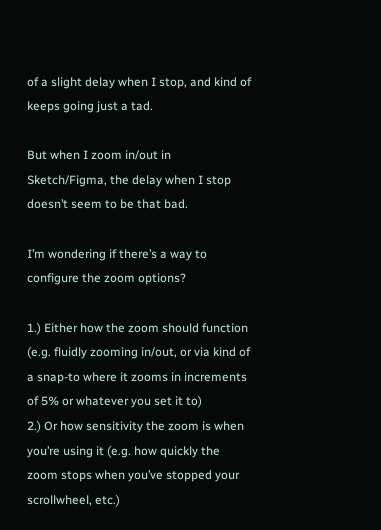of a slight delay when I stop, and kind of keeps going just a tad.

But when I zoom in/out in Sketch/Figma, the delay when I stop doesn’t seem to be that bad.

I’m wondering if there’s a way to configure the zoom options?

1.) Either how the zoom should function (e.g. fluidly zooming in/out, or via kind of a snap-to where it zooms in increments of 5% or whatever you set it to)
2.) Or how sensitivity the zoom is when you’re using it (e.g. how quickly the zoom stops when you’ve stopped your scrollwheel, etc.)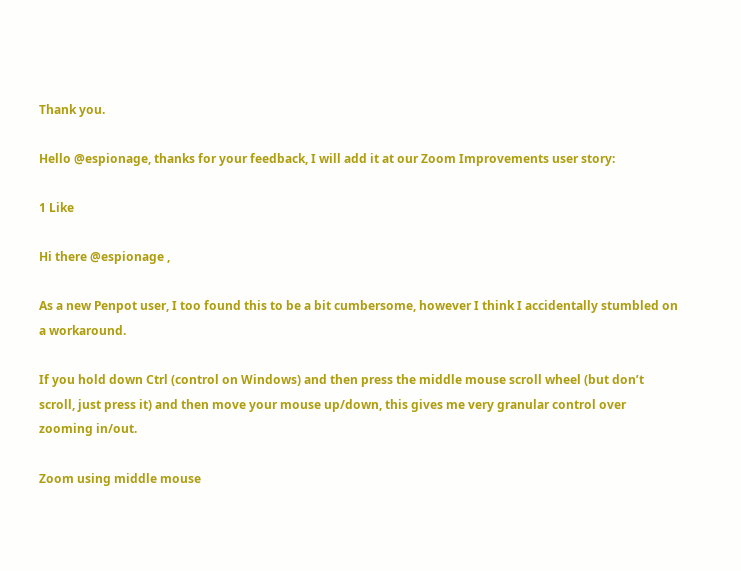Thank you.

Hello @espionage, thanks for your feedback, I will add it at our Zoom Improvements user story:

1 Like

Hi there @espionage ,

As a new Penpot user, I too found this to be a bit cumbersome, however I think I accidentally stumbled on a workaround.

If you hold down Ctrl (control on Windows) and then press the middle mouse scroll wheel (but don’t scroll, just press it) and then move your mouse up/down, this gives me very granular control over zooming in/out.

Zoom using middle mouse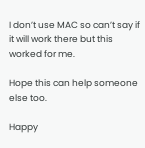I don’t use MAC so can’t say if it will work there but this worked for me.

Hope this can help someone else too.

Happy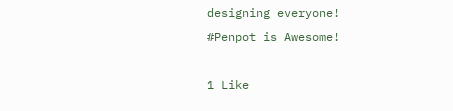designing everyone!
#Penpot is Awesome!

1 Like